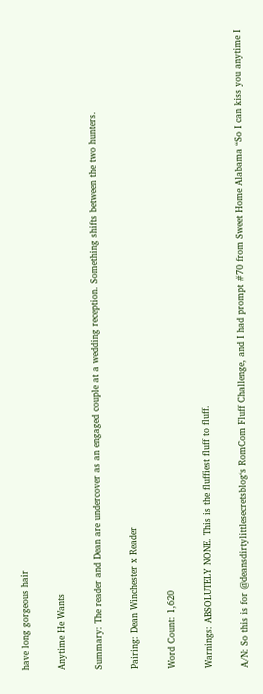have long gorgeous hair

Anytime He Wants

Summary: The reader and Dean are undercover as an engaged couple at a wedding reception. Something shifts between the two hunters.

Pairing: Dean Winchester x Reader

Word Count: 1,620

Warnings: ABSOLUTELY NONE. This is the fluffiest fluff to fluff.

A/N: So this is for @deansdirtylittlesecretsblog‘s RomCom Fluff Challenge, and I had prompt #70 from Sweet Home Alabama “So I can kiss you anytime I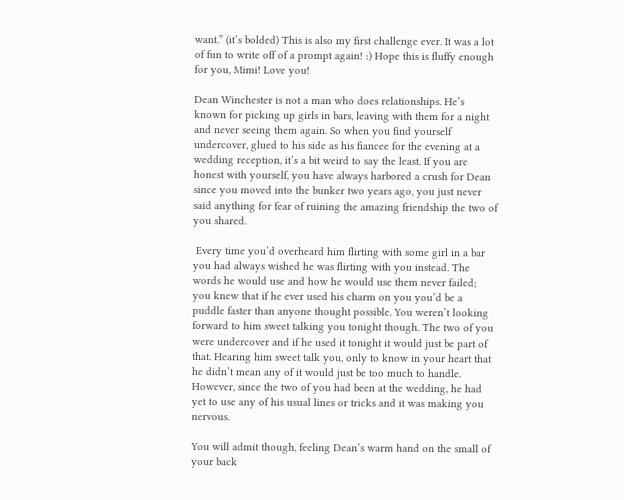want.” (it’s bolded) This is also my first challenge ever. It was a lot of fun to write off of a prompt again! :) Hope this is fluffy enough for you, Mimi! Love you!

Dean Winchester is not a man who does relationships. He’s known for picking up girls in bars, leaving with them for a night and never seeing them again. So when you find yourself undercover, glued to his side as his fiancee for the evening at a wedding reception, it’s a bit weird to say the least. If you are honest with yourself, you have always harbored a crush for Dean since you moved into the bunker two years ago, you just never said anything for fear of ruining the amazing friendship the two of you shared.

 Every time you’d overheard him flirting with some girl in a bar you had always wished he was flirting with you instead. The words he would use and how he would use them never failed; you knew that if he ever used his charm on you you’d be a puddle faster than anyone thought possible. You weren’t looking forward to him sweet talking you tonight though. The two of you were undercover and if he used it tonight it would just be part of that. Hearing him sweet talk you, only to know in your heart that he didn’t mean any of it would just be too much to handle. However, since the two of you had been at the wedding, he had yet to use any of his usual lines or tricks and it was making you nervous.

You will admit though, feeling Dean’s warm hand on the small of your back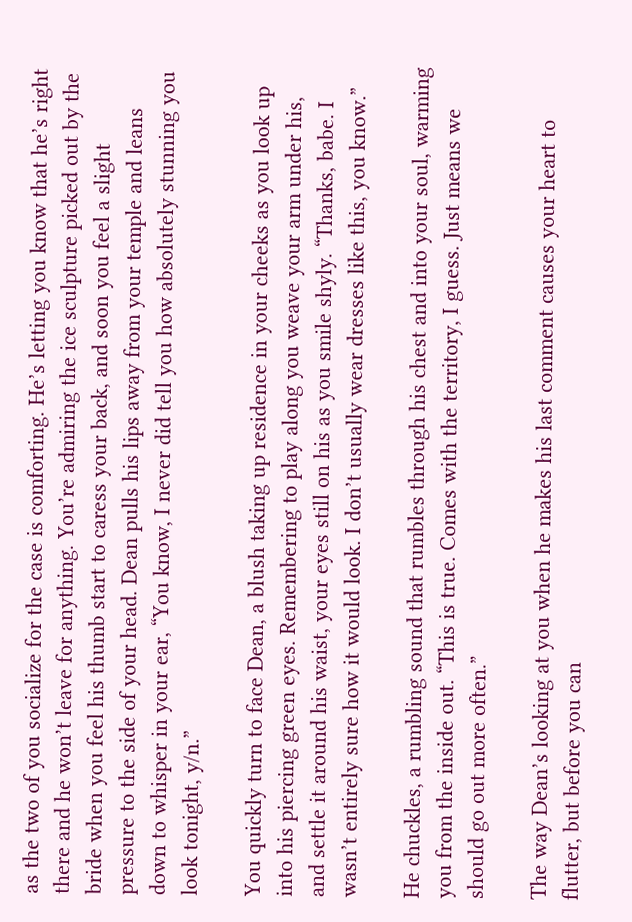as the two of you socialize for the case is comforting. He’s letting you know that he’s right there and he won’t leave for anything. You’re admiring the ice sculpture picked out by the bride when you feel his thumb start to caress your back, and soon you feel a slight pressure to the side of your head. Dean pulls his lips away from your temple and leans down to whisper in your ear, “You know, I never did tell you how absolutely stunning you look tonight, y/n.”

You quickly turn to face Dean, a blush taking up residence in your cheeks as you look up into his piercing green eyes. Remembering to play along you weave your arm under his, and settle it around his waist, your eyes still on his as you smile shyly. “Thanks, babe. I wasn’t entirely sure how it would look. I don’t usually wear dresses like this, you know.”

He chuckles, a rumbling sound that rumbles through his chest and into your soul, warming you from the inside out. “This is true. Comes with the territory, I guess. Just means we should go out more often.”

The way Dean’s looking at you when he makes his last comment causes your heart to flutter, but before you can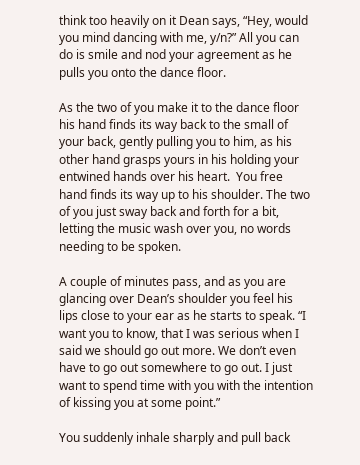think too heavily on it Dean says, “Hey, would you mind dancing with me, y/n?” All you can do is smile and nod your agreement as he pulls you onto the dance floor.

As the two of you make it to the dance floor his hand finds its way back to the small of your back, gently pulling you to him, as his other hand grasps yours in his holding your entwined hands over his heart.  You free hand finds its way up to his shoulder. The two of you just sway back and forth for a bit, letting the music wash over you, no words needing to be spoken.

A couple of minutes pass, and as you are glancing over Dean’s shoulder you feel his lips close to your ear as he starts to speak. “I want you to know, that I was serious when I said we should go out more. We don’t even have to go out somewhere to go out. I just want to spend time with you with the intention of kissing you at some point.”

You suddenly inhale sharply and pull back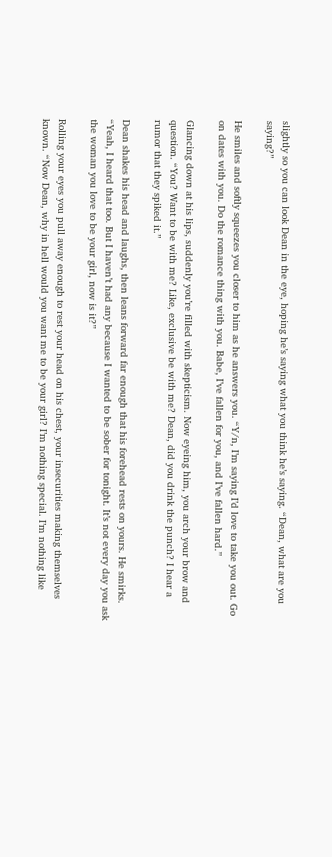slightly so you can look Dean in the eye, hoping he’s saying what you think he’s saying. “Dean, what are you saying?”

He smiles and softly squeezes you closer to him as he answers you. “Y/n, I’m saying I’d love to take you out. Go on dates with you. Do the romance thing with you. Babe, I’ve fallen for you, and I’ve fallen hard.”

Glancing down at his lips, suddenly you’re filled with skepticism. Now eyeing him, you arch your brow and question. “You? Want to be with me? Like, exclusive be with me? Dean, did you drink the punch? I hear a rumor that they spiked it.”

Dean shakes his head and laughs, then leans forward far enough that his forehead rests on yours. He smirks. “Yeah, I heard that too. But I haven’t had any because I wanted to be sober for tonight. It’s not every day you ask the woman you love to be your girl, now is it?”

Rolling your eyes you pull away enough to rest your head on his chest, your insecurities making themselves known. “Now Dean, why in hell would you want me to be your girl? I’m nothing special. I’m nothing like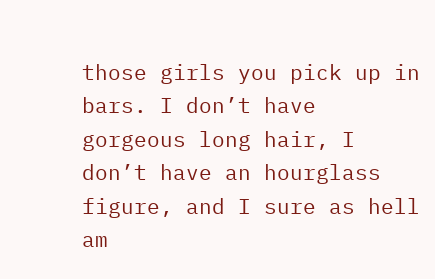those girls you pick up in bars. I don’t have gorgeous long hair, I don’t have an hourglass figure, and I sure as hell am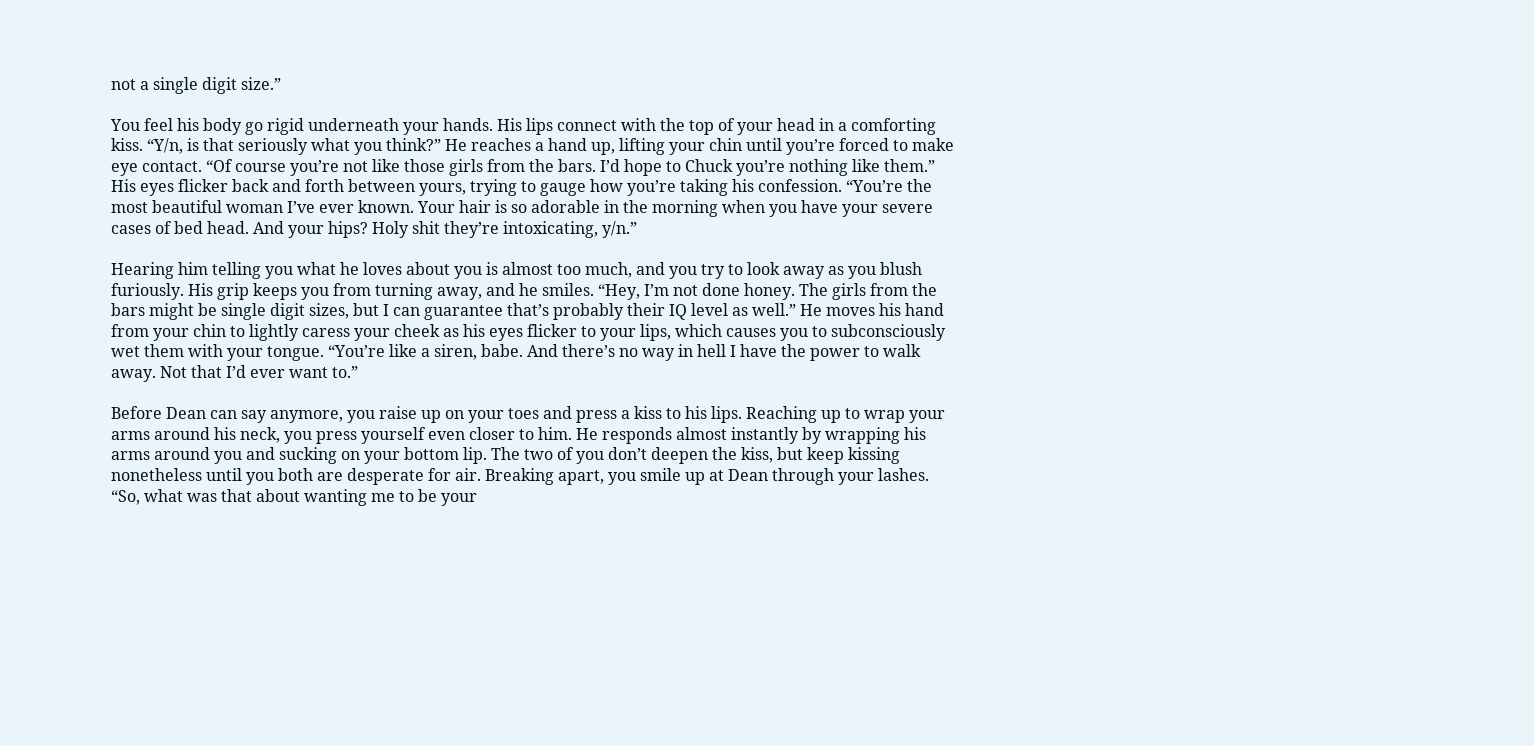not a single digit size.”

You feel his body go rigid underneath your hands. His lips connect with the top of your head in a comforting kiss. “Y/n, is that seriously what you think?” He reaches a hand up, lifting your chin until you’re forced to make eye contact. “Of course you’re not like those girls from the bars. I’d hope to Chuck you’re nothing like them.” His eyes flicker back and forth between yours, trying to gauge how you’re taking his confession. “You’re the most beautiful woman I’ve ever known. Your hair is so adorable in the morning when you have your severe cases of bed head. And your hips? Holy shit they’re intoxicating, y/n.”

Hearing him telling you what he loves about you is almost too much, and you try to look away as you blush furiously. His grip keeps you from turning away, and he smiles. “Hey, I’m not done honey. The girls from the bars might be single digit sizes, but I can guarantee that’s probably their IQ level as well.” He moves his hand from your chin to lightly caress your cheek as his eyes flicker to your lips, which causes you to subconsciously wet them with your tongue. “You’re like a siren, babe. And there’s no way in hell I have the power to walk away. Not that I’d ever want to.”

Before Dean can say anymore, you raise up on your toes and press a kiss to his lips. Reaching up to wrap your arms around his neck, you press yourself even closer to him. He responds almost instantly by wrapping his arms around you and sucking on your bottom lip. The two of you don’t deepen the kiss, but keep kissing nonetheless until you both are desperate for air. Breaking apart, you smile up at Dean through your lashes. “So, what was that about wanting me to be your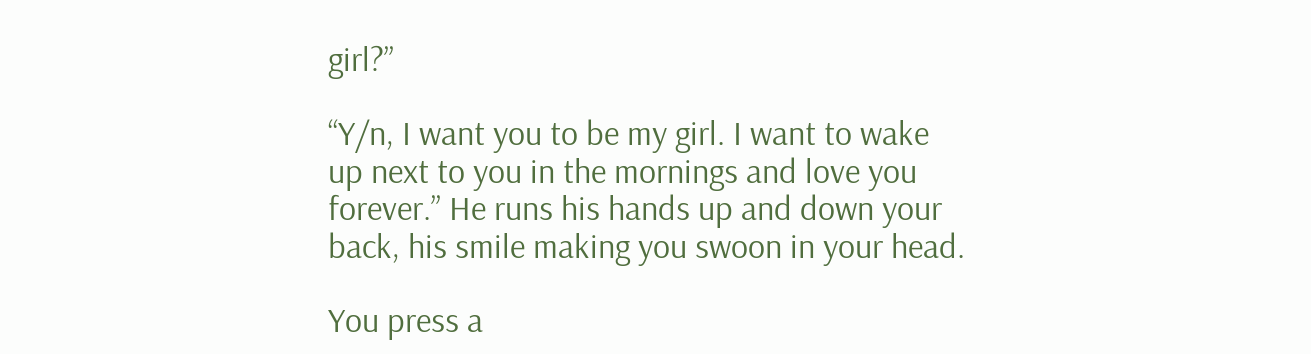girl?”

“Y/n, I want you to be my girl. I want to wake up next to you in the mornings and love you forever.” He runs his hands up and down your back, his smile making you swoon in your head.

You press a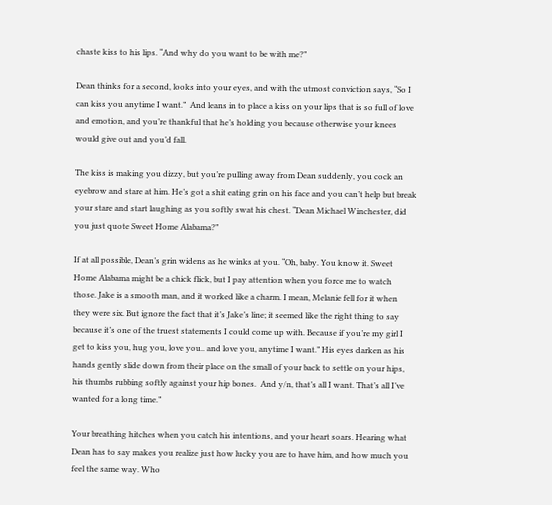chaste kiss to his lips. “And why do you want to be with me?”

Dean thinks for a second, looks into your eyes, and with the utmost conviction says, “So I can kiss you anytime I want.”  And leans in to place a kiss on your lips that is so full of love and emotion, and you’re thankful that he’s holding you because otherwise your knees would give out and you’d fall.

The kiss is making you dizzy, but you’re pulling away from Dean suddenly, you cock an eyebrow and stare at him. He’s got a shit eating grin on his face and you can’t help but break your stare and start laughing as you softly swat his chest. “Dean Michael Winchester, did you just quote Sweet Home Alabama?”

If at all possible, Dean’s grin widens as he winks at you. “Oh, baby. You know it. Sweet Home Alabama might be a chick flick, but I pay attention when you force me to watch those. Jake is a smooth man, and it worked like a charm. I mean, Melanie fell for it when they were six. But ignore the fact that it’s Jake’s line; it seemed like the right thing to say because it’s one of the truest statements I could come up with. Because if you’re my girl I get to kiss you, hug you, love you.. and love you, anytime I want.” His eyes darken as his hands gently slide down from their place on the small of your back to settle on your hips, his thumbs rubbing softly against your hip bones.  And y/n, that’s all I want. That’s all I’ve wanted for a long time.”

Your breathing hitches when you catch his intentions, and your heart soars. Hearing what Dean has to say makes you realize just how lucky you are to have him, and how much you feel the same way. Who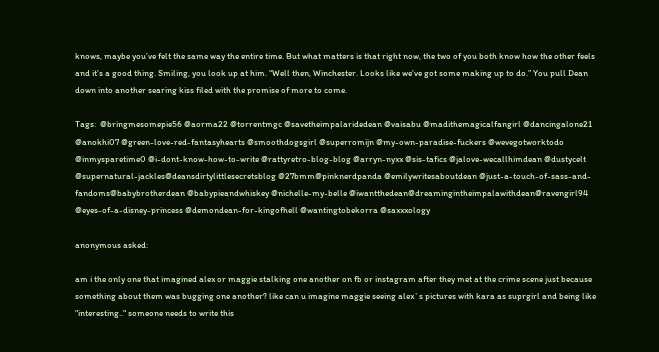knows, maybe you’ve felt the same way the entire time. But what matters is that right now, the two of you both know how the other feels and it’s a good thing. Smiling, you look up at him. “Well then, Winchester. Looks like we’ve got some making up to do.” You pull Dean down into another searing kiss filed with the promise of more to come.

Tags:  @bringmesomepie56 @aorma22 @torrentmgc @savetheimpalaridedean @vaisabu @madithemagicalfangirl @dancingalone21 @anokhi07 @green-love-red-fantasyhearts @smoothdogsgirl @superromijn @my-own-paradise-fuckers @wevegotworktodo @inmysparetime0 @i-dont-know-how-to-write @rattyretro-blog-blog @arryn-nyxx @sis-tafics @jalove-wecallhimdean @dustycelt @supernatural-jackles@deansdirtylittlesecretsblog @27bmm@pinknerdpanda @emilywritesaboutdean @just-a-touch-of-sass-and-fandoms@babybrotherdean @babypieandwhiskey @nichelle-my-belle @iwantthedean@dreamingintheimpalawithdean@ravengirl94 @eyes-of-a-disney-princess @demondean-for-kingofhell @wantingtobekorra @saxxxology

anonymous asked:

am i the only one that imagined alex or maggie stalking one another on fb or instagram after they met at the crime scene just because something about them was bugging one another? like can u imagine maggie seeing alex`s pictures with kara as suprgirl and being like "interesting.." someone needs to write this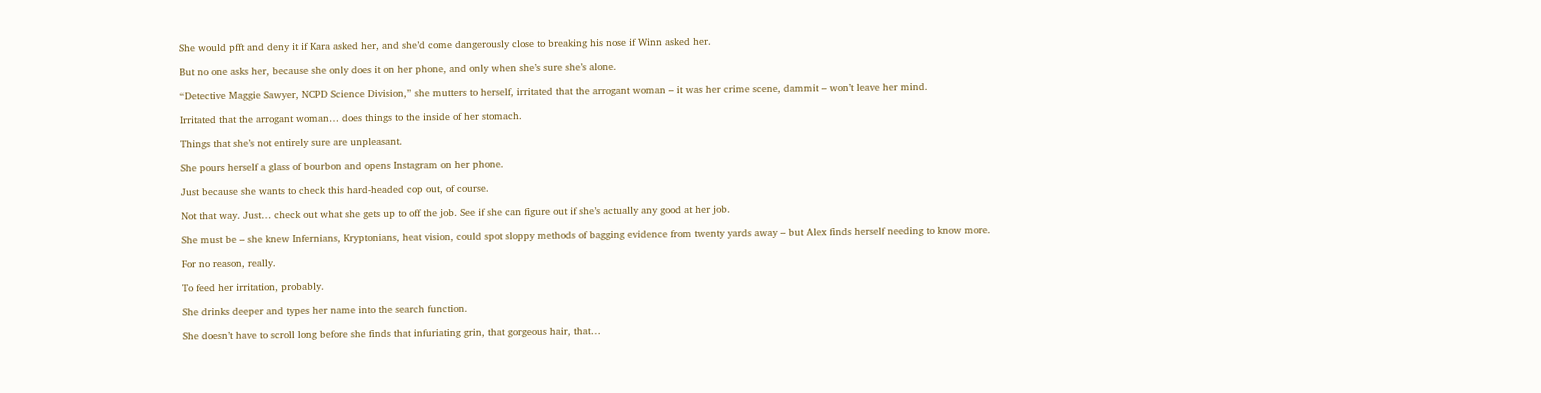She would pfft and deny it if Kara asked her, and she’d come dangerously close to breaking his nose if Winn asked her.

But no one asks her, because she only does it on her phone, and only when she’s sure she’s alone.

“Detective Maggie Sawyer, NCPD Science Division,” she mutters to herself, irritated that the arrogant woman – it was her crime scene, dammit – won’t leave her mind.

Irritated that the arrogant woman… does things to the inside of her stomach.

Things that she’s not entirely sure are unpleasant.

She pours herself a glass of bourbon and opens Instagram on her phone.

Just because she wants to check this hard-headed cop out, of course.

Not that way. Just… check out what she gets up to off the job. See if she can figure out if she’s actually any good at her job.

She must be – she knew Infernians, Kryptonians, heat vision, could spot sloppy methods of bagging evidence from twenty yards away – but Alex finds herself needing to know more.

For no reason, really.

To feed her irritation, probably.

She drinks deeper and types her name into the search function.

She doesn’t have to scroll long before she finds that infuriating grin, that gorgeous hair, that…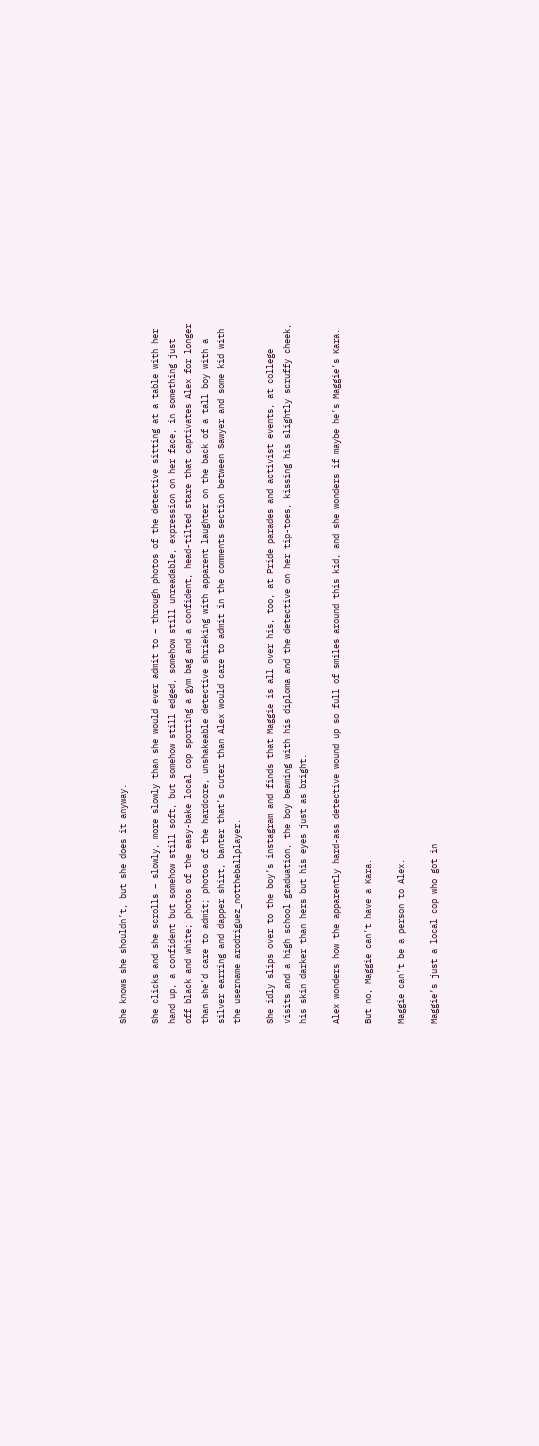She knows she shouldn’t, but she does it anyway.

She clicks and she scrolls – slowly, more slowly than she would ever admit to – through photos of the detective sitting at a table with her hand up, a confident but somehow still soft, but somehow still edged, somehow still unreadable, expression on her face, in something just off black and white; photos of the easy-bake local cop sporting a gym bag and a confident, head-tilted stare that captivates Alex for longer than she’d care to admit; photos of the hardcore, unshakeable detective shrieking with apparent laughter on the back of a tall boy with a silver earring and dapper shirt, banter that’s cuter than Alex would care to admit in the comments section between Sawyer and some kid with the username arodriguez_nottheballplayer.

She idly slips over to the boy’s instagram and finds that Maggie is all over his, too, at Pride parades and activist events, at college visits and a high school graduation, the boy beaming with his diploma and the detective on her tip-toes, kissing his slightly scruffy cheek, his skin darker than hers but his eyes just as bright.

Alex wonders how the apparently hard-ass detective wound up so full of smiles around this kid, and she wonders if maybe he’s Maggie’s Kara.

But no, Maggie can’t have a Kara.

Maggie can’t be a person to Alex.

Maggie’s just a local cop who got in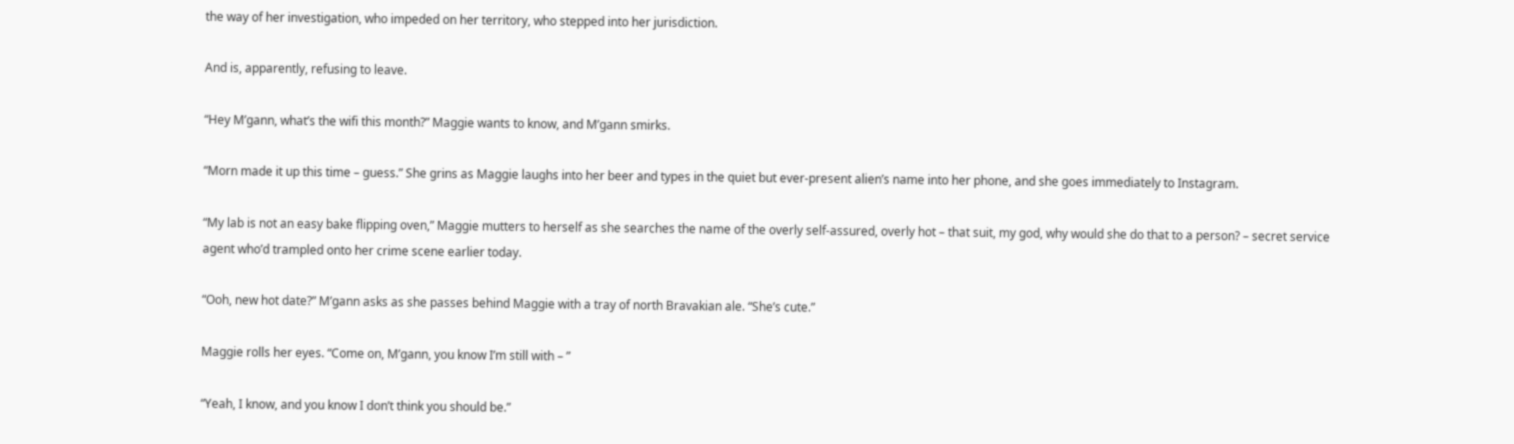the way of her investigation, who impeded on her territory, who stepped into her jurisdiction.

And is, apparently, refusing to leave.

“Hey M’gann, what’s the wifi this month?” Maggie wants to know, and M’gann smirks.

“Morn made it up this time – guess.” She grins as Maggie laughs into her beer and types in the quiet but ever-present alien’s name into her phone, and she goes immediately to Instagram.

“My lab is not an easy bake flipping oven,” Maggie mutters to herself as she searches the name of the overly self-assured, overly hot – that suit, my god, why would she do that to a person? – secret service agent who’d trampled onto her crime scene earlier today.

“Ooh, new hot date?” M’gann asks as she passes behind Maggie with a tray of north Bravakian ale. “She’s cute.”

Maggie rolls her eyes. “Come on, M’gann, you know I’m still with – ”

“Yeah, I know, and you know I don’t think you should be.”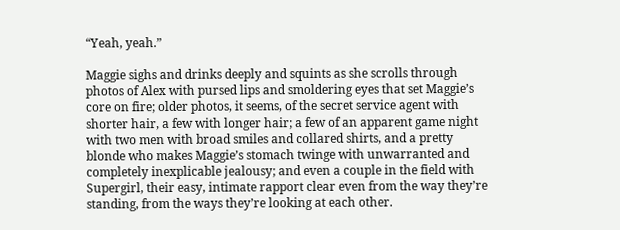“Yeah, yeah.”

Maggie sighs and drinks deeply and squints as she scrolls through photos of Alex with pursed lips and smoldering eyes that set Maggie’s core on fire; older photos, it seems, of the secret service agent with shorter hair, a few with longer hair; a few of an apparent game night with two men with broad smiles and collared shirts, and a pretty blonde who makes Maggie’s stomach twinge with unwarranted and completely inexplicable jealousy; and even a couple in the field with Supergirl, their easy, intimate rapport clear even from the way they’re standing, from the ways they’re looking at each other.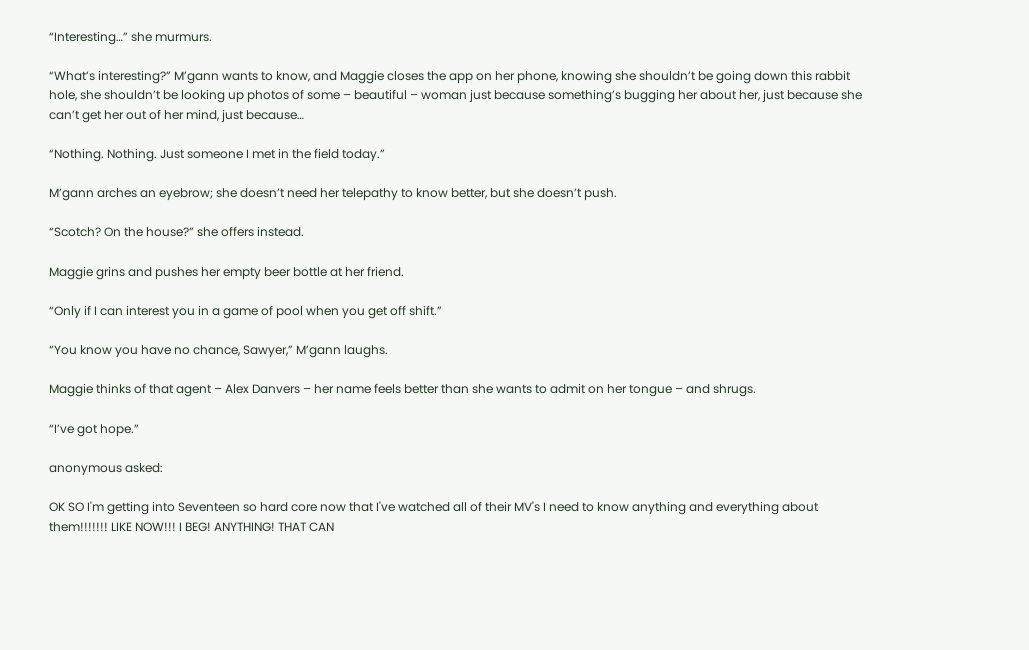“Interesting…” she murmurs.

“What’s interesting?” M’gann wants to know, and Maggie closes the app on her phone, knowing she shouldn’t be going down this rabbit hole, she shouldn’t be looking up photos of some – beautiful – woman just because something’s bugging her about her, just because she can’t get her out of her mind, just because…

“Nothing. Nothing. Just someone I met in the field today.”

M’gann arches an eyebrow; she doesn’t need her telepathy to know better, but she doesn’t push.

“Scotch? On the house?” she offers instead.

Maggie grins and pushes her empty beer bottle at her friend.

“Only if I can interest you in a game of pool when you get off shift.”

“You know you have no chance, Sawyer,” M’gann laughs.

Maggie thinks of that agent – Alex Danvers – her name feels better than she wants to admit on her tongue – and shrugs.

“I’ve got hope.”

anonymous asked:

OK SO I'm getting into Seventeen so hard core now that I've watched all of their MV's I need to know anything and everything about them!!!!!!! LIKE NOW!!! I BEG! ANYTHING! THAT CAN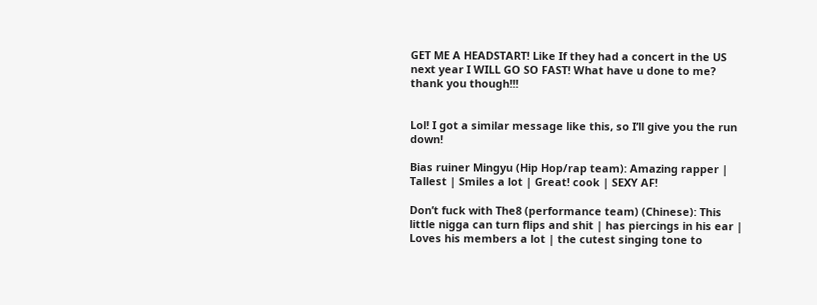GET ME A HEADSTART! Like If they had a concert in the US next year I WILL GO SO FAST! What have u done to me? thank you though!!!


Lol! I got a similar message like this, so I’ll give you the run down!

Bias ruiner Mingyu (Hip Hop/rap team): Amazing rapper | Tallest | Smiles a lot | Great! cook | SEXY AF!

Don’t fuck with The8 (performance team) (Chinese): This little nigga can turn flips and shit | has piercings in his ear | Loves his members a lot | the cutest singing tone to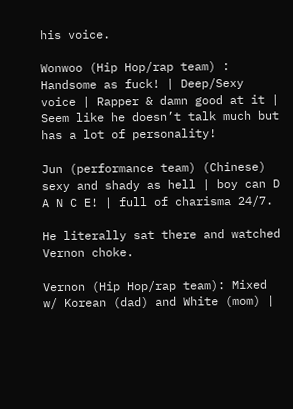his voice.

Wonwoo (Hip Hop/rap team) : Handsome as fuck! | Deep/Sexy voice | Rapper & damn good at it | Seem like he doesn’t talk much but has a lot of personality!

Jun (performance team) (Chinese) sexy and shady as hell | boy can D A N C E! | full of charisma 24/7.

He literally sat there and watched Vernon choke.

Vernon (Hip Hop/rap team): Mixed w/ Korean (dad) and White (mom) |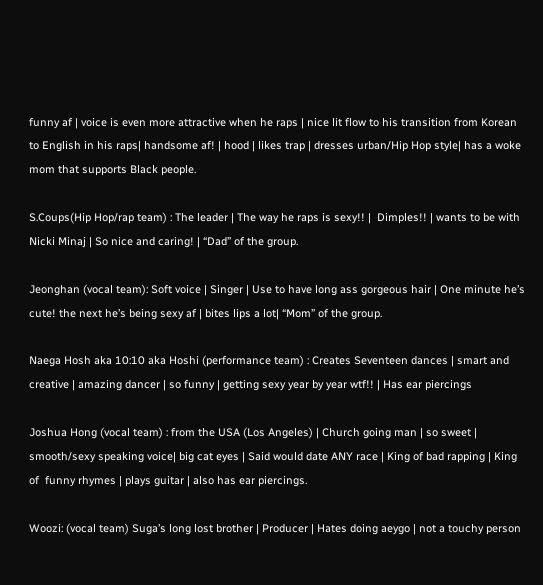funny af | voice is even more attractive when he raps | nice lit flow to his transition from Korean to English in his raps| handsome af! | hood | likes trap | dresses urban/Hip Hop style| has a woke mom that supports Black people.

S.Coups(Hip Hop/rap team) : The leader | The way he raps is sexy!! |  Dimples!! | wants to be with Nicki Minaj | So nice and caring! | “Dad” of the group.

Jeonghan (vocal team): Soft voice | Singer | Use to have long ass gorgeous hair | One minute he’s cute! the next he’s being sexy af | bites lips a lot| “Mom” of the group.

Naega Hosh aka 10:10 aka Hoshi (performance team) : Creates Seventeen dances | smart and creative | amazing dancer | so funny | getting sexy year by year wtf!! | Has ear piercings

Joshua Hong (vocal team) : from the USA (Los Angeles) | Church going man | so sweet | smooth/sexy speaking voice| big cat eyes | Said would date ANY race | King of bad rapping | King of  funny rhymes | plays guitar | also has ear piercings.

Woozi: (vocal team) Suga’s long lost brother | Producer | Hates doing aeygo | not a touchy person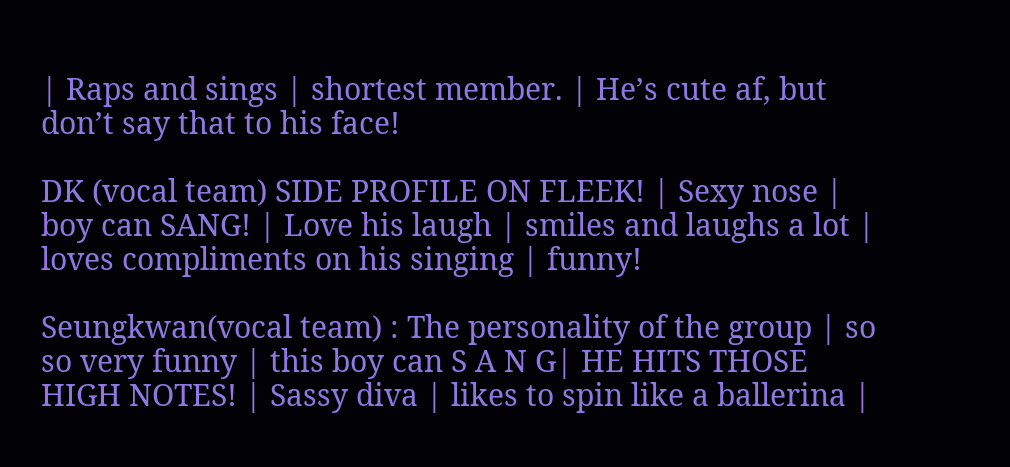| Raps and sings | shortest member. | He’s cute af, but don’t say that to his face!

DK (vocal team) SIDE PROFILE ON FLEEK! | Sexy nose | boy can SANG! | Love his laugh | smiles and laughs a lot | loves compliments on his singing | funny!

Seungkwan(vocal team) : The personality of the group | so so very funny | this boy can S A N G| HE HITS THOSE HIGH NOTES! | Sassy diva | likes to spin like a ballerina |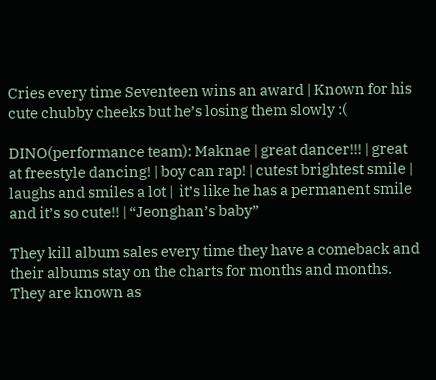Cries every time Seventeen wins an award | Known for his cute chubby cheeks but he’s losing them slowly :(

DINO(performance team): Maknae | great dancer!!! | great at freestyle dancing! | boy can rap! | cutest brightest smile | laughs and smiles a lot |  it’s like he has a permanent smile and it’s so cute!! | “Jeonghan’s baby”

They kill album sales every time they have a comeback and their albums stay on the charts for months and months. They are known as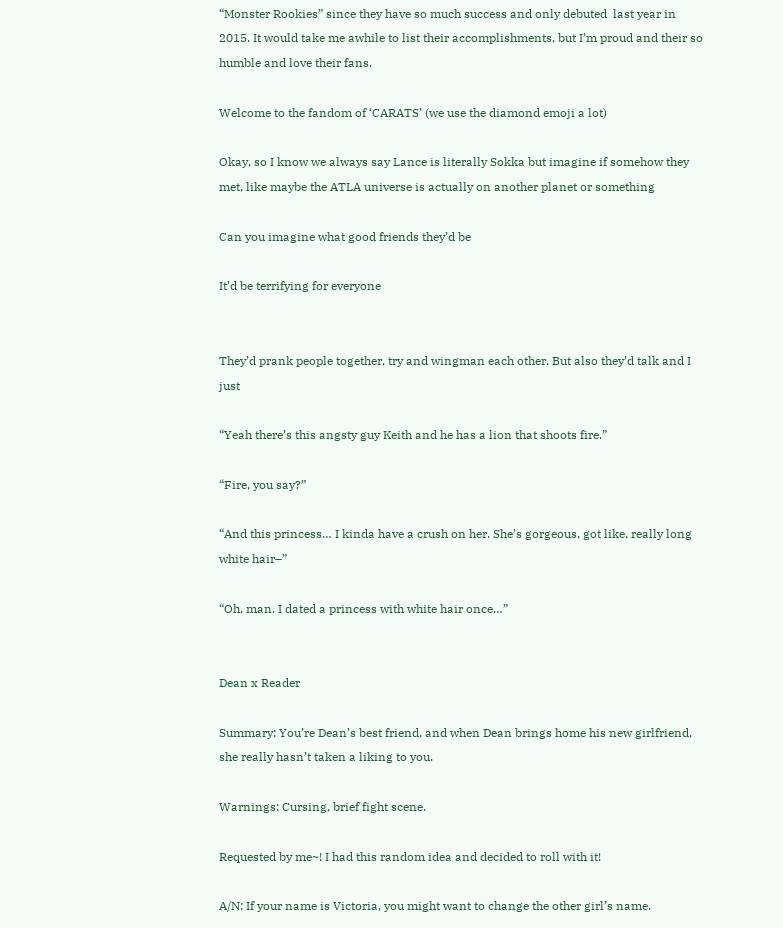“Monster Rookies” since they have so much success and only debuted  last year in 2015. It would take me awhile to list their accomplishments, but I’m proud and their so humble and love their fans.

Welcome to the fandom of ‘CARATS’ (we use the diamond emoji a lot)

Okay, so I know we always say Lance is literally Sokka but imagine if somehow they met, like maybe the ATLA universe is actually on another planet or something

Can you imagine what good friends they’d be

It’d be terrifying for everyone


They’d prank people together, try and wingman each other. But also they’d talk and I just

“Yeah there’s this angsty guy Keith and he has a lion that shoots fire.”

“Fire, you say?”

“And this princess… I kinda have a crush on her. She’s gorgeous, got like, really long white hair–”

“Oh, man. I dated a princess with white hair once…”


Dean x Reader

Summary: You’re Dean’s best friend, and when Dean brings home his new girlfriend, she really hasn’t taken a liking to you.

Warnings: Cursing, brief fight scene.

Requested by me~! I had this random idea and decided to roll with it!

A/N: If your name is Victoria, you might want to change the other girl’s name.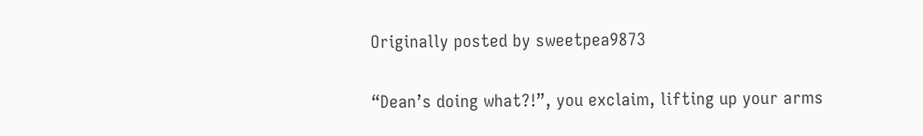Originally posted by sweetpea9873

“Dean’s doing what?!”, you exclaim, lifting up your arms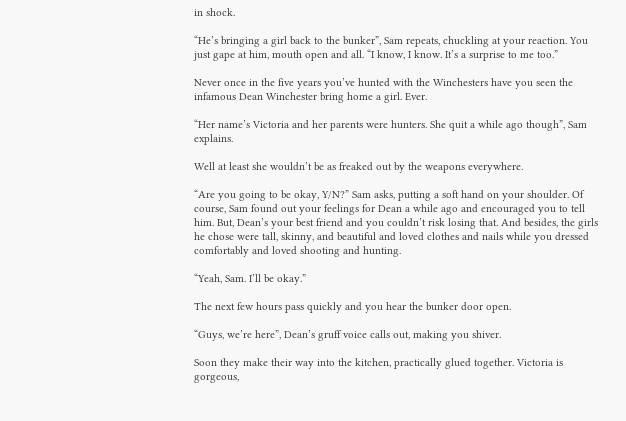in shock.

“He’s bringing a girl back to the bunker”, Sam repeats, chuckling at your reaction. You just gape at him, mouth open and all. “I know, I know. It’s a surprise to me too.”

Never once in the five years you’ve hunted with the Winchesters have you seen the infamous Dean Winchester bring home a girl. Ever.

“Her name’s Victoria and her parents were hunters. She quit a while ago though”, Sam explains.

Well at least she wouldn’t be as freaked out by the weapons everywhere.

“Are you going to be okay, Y/N?” Sam asks, putting a soft hand on your shoulder. Of course, Sam found out your feelings for Dean a while ago and encouraged you to tell him. But, Dean’s your best friend and you couldn’t risk losing that. And besides, the girls he chose were tall, skinny, and beautiful and loved clothes and nails while you dressed comfortably and loved shooting and hunting.

“Yeah, Sam. I’ll be okay.”

The next few hours pass quickly and you hear the bunker door open.

“Guys, we’re here”, Dean’s gruff voice calls out, making you shiver.

Soon they make their way into the kitchen, practically glued together. Victoria is gorgeous,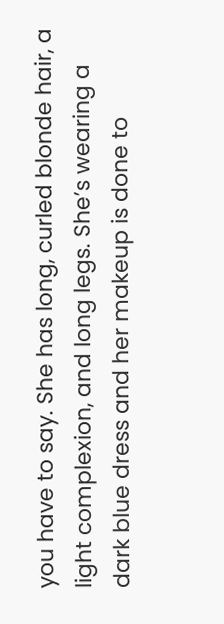you have to say. She has long, curled blonde hair, a light complexion, and long legs. She’s wearing a dark blue dress and her makeup is done to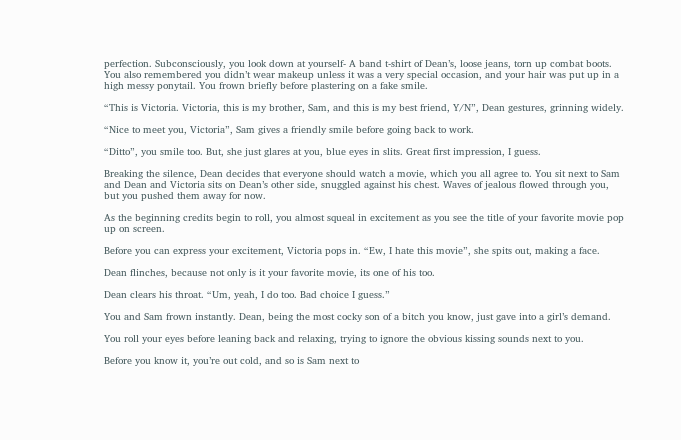perfection. Subconsciously, you look down at yourself- A band t-shirt of Dean’s, loose jeans, torn up combat boots. You also remembered you didn’t wear makeup unless it was a very special occasion, and your hair was put up in a high messy ponytail. You frown briefly before plastering on a fake smile.

“This is Victoria. Victoria, this is my brother, Sam, and this is my best friend, Y/N”, Dean gestures, grinning widely.

“Nice to meet you, Victoria”, Sam gives a friendly smile before going back to work.

“Ditto”, you smile too. But, she just glares at you, blue eyes in slits. Great first impression, I guess.

Breaking the silence, Dean decides that everyone should watch a movie, which you all agree to. You sit next to Sam and Dean and Victoria sits on Dean’s other side, snuggled against his chest. Waves of jealous flowed through you, but you pushed them away for now.

As the beginning credits begin to roll, you almost squeal in excitement as you see the title of your favorite movie pop up on screen.

Before you can express your excitement, Victoria pops in. “Ew, I hate this movie”, she spits out, making a face.

Dean flinches, because not only is it your favorite movie, its one of his too.

Dean clears his throat. “Um, yeah, I do too. Bad choice I guess.”

You and Sam frown instantly. Dean, being the most cocky son of a bitch you know, just gave into a girl’s demand.

You roll your eyes before leaning back and relaxing, trying to ignore the obvious kissing sounds next to you.

Before you know it, you’re out cold, and so is Sam next to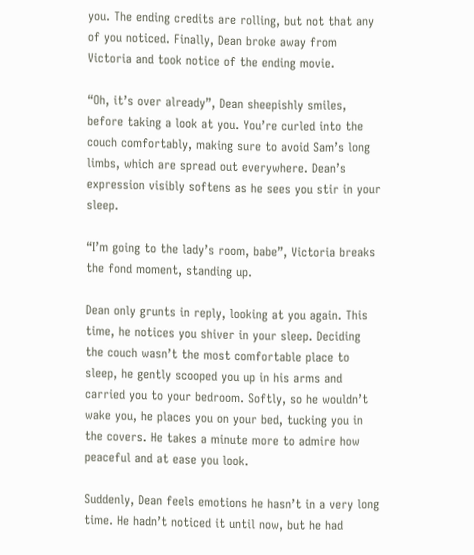you. The ending credits are rolling, but not that any of you noticed. Finally, Dean broke away from Victoria and took notice of the ending movie.

“Oh, it’s over already”, Dean sheepishly smiles, before taking a look at you. You’re curled into the couch comfortably, making sure to avoid Sam’s long limbs, which are spread out everywhere. Dean’s expression visibly softens as he sees you stir in your sleep.

“I’m going to the lady’s room, babe”, Victoria breaks the fond moment, standing up.

Dean only grunts in reply, looking at you again. This time, he notices you shiver in your sleep. Deciding the couch wasn’t the most comfortable place to sleep, he gently scooped you up in his arms and carried you to your bedroom. Softly, so he wouldn’t wake you, he places you on your bed, tucking you in the covers. He takes a minute more to admire how peaceful and at ease you look.

Suddenly, Dean feels emotions he hasn’t in a very long time. He hadn’t noticed it until now, but he had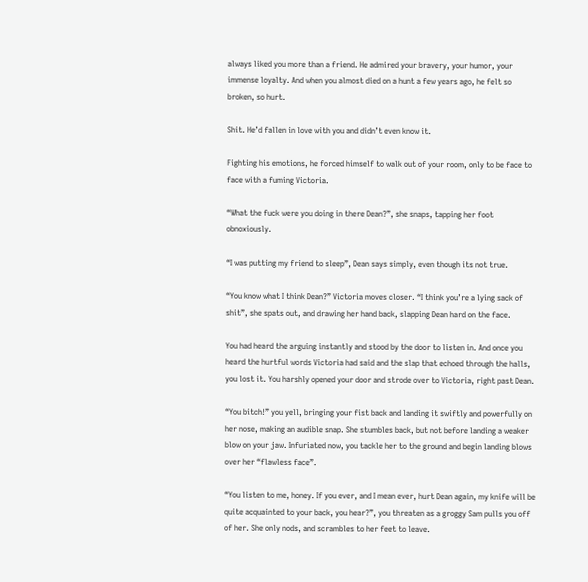always liked you more than a friend. He admired your bravery, your humor, your immense loyalty. And when you almost died on a hunt a few years ago, he felt so broken, so hurt.

Shit. He’d fallen in love with you and didn’t even know it.

Fighting his emotions, he forced himself to walk out of your room, only to be face to face with a fuming Victoria.

“What the fuck were you doing in there Dean?”, she snaps, tapping her foot obnoxiously.

“I was putting my friend to sleep”, Dean says simply, even though its not true.

“You know what I think Dean?” Victoria moves closer. “I think you’re a lying sack of shit”, she spats out, and drawing her hand back, slapping Dean hard on the face.

You had heard the arguing instantly and stood by the door to listen in. And once you heard the hurtful words Victoria had said and the slap that echoed through the halls, you lost it. You harshly opened your door and strode over to Victoria, right past Dean.

“You bitch!” you yell, bringing your fist back and landing it swiftly and powerfully on her nose, making an audible snap. She stumbles back, but not before landing a weaker blow on your jaw. Infuriated now, you tackle her to the ground and begin landing blows over her “flawless face”.

“You listen to me, honey. If you ever, and I mean ever, hurt Dean again, my knife will be quite acquainted to your back, you hear?”, you threaten as a groggy Sam pulls you off of her. She only nods, and scrambles to her feet to leave.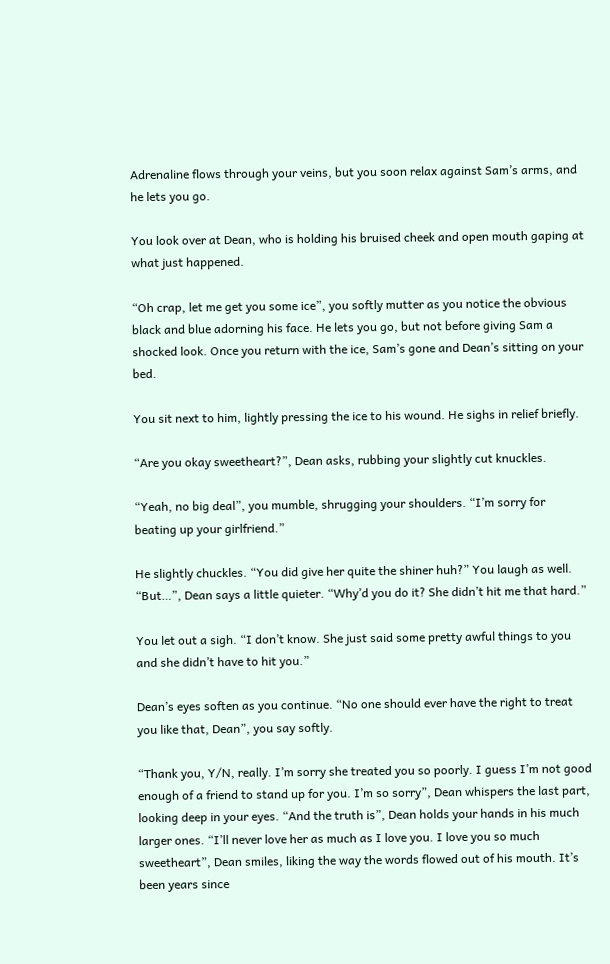Adrenaline flows through your veins, but you soon relax against Sam’s arms, and he lets you go.

You look over at Dean, who is holding his bruised cheek and open mouth gaping at what just happened.

“Oh crap, let me get you some ice”, you softly mutter as you notice the obvious black and blue adorning his face. He lets you go, but not before giving Sam a shocked look. Once you return with the ice, Sam’s gone and Dean’s sitting on your bed.

You sit next to him, lightly pressing the ice to his wound. He sighs in relief briefly.

“Are you okay sweetheart?”, Dean asks, rubbing your slightly cut knuckles.

“Yeah, no big deal”, you mumble, shrugging your shoulders. “I’m sorry for beating up your girlfriend.”

He slightly chuckles. “You did give her quite the shiner huh?” You laugh as well. “But…”, Dean says a little quieter. “Why’d you do it? She didn’t hit me that hard.”

You let out a sigh. “I don’t know. She just said some pretty awful things to you and she didn’t have to hit you.”

Dean’s eyes soften as you continue. “No one should ever have the right to treat you like that, Dean”, you say softly.

“Thank you, Y/N, really. I’m sorry she treated you so poorly. I guess I’m not good enough of a friend to stand up for you. I’m so sorry”, Dean whispers the last part, looking deep in your eyes. “And the truth is”, Dean holds your hands in his much larger ones. “I’ll never love her as much as I love you. I love you so much sweetheart”, Dean smiles, liking the way the words flowed out of his mouth. It’s been years since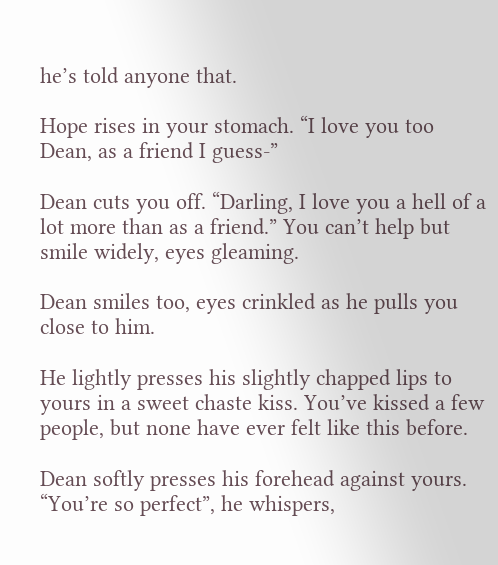he’s told anyone that.

Hope rises in your stomach. “I love you too Dean, as a friend I guess-”

Dean cuts you off. “Darling, I love you a hell of a lot more than as a friend.” You can’t help but smile widely, eyes gleaming.

Dean smiles too, eyes crinkled as he pulls you close to him.

He lightly presses his slightly chapped lips to yours in a sweet chaste kiss. You’ve kissed a few people, but none have ever felt like this before.

Dean softly presses his forehead against yours. “You’re so perfect”, he whispers,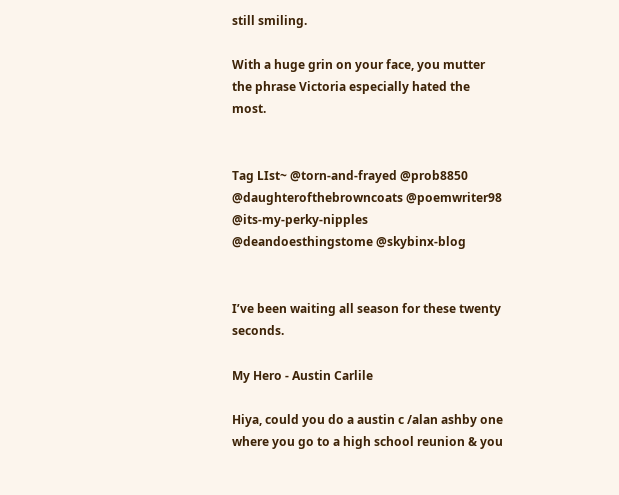still smiling.

With a huge grin on your face, you mutter the phrase Victoria especially hated the most.


Tag LIst~ @torn-and-frayed @prob8850 @daughterofthebrowncoats @poemwriter98 @its-my-perky-nipples @deandoesthingstome @skybinx-blog


I’ve been waiting all season for these twenty seconds.

My Hero - Austin Carlile

Hiya, could you do a austin c /alan ashby one where you go to a high school reunion & you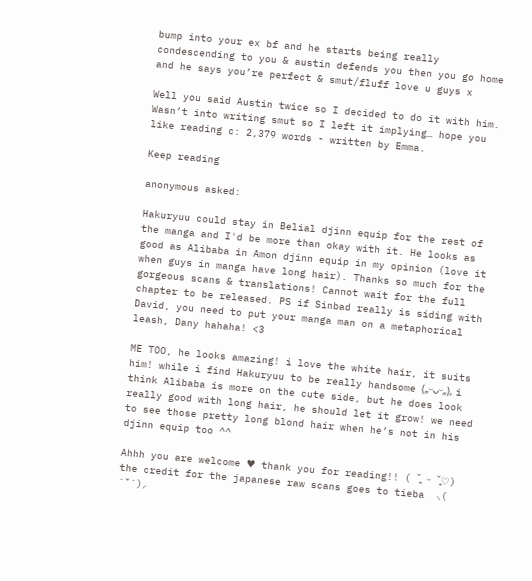bump into your ex bf and he starts being really condescending to you & austin defends you then you go home and he says you’re perfect & smut/fluff love u guys x

Well you said Austin twice so I decided to do it with him. Wasn’t into writing smut so I left it implying… hope you like reading c: 2,379 words - written by Emma.

Keep reading

anonymous asked:

Hakuryuu could stay in Belial djinn equip for the rest of the manga and I'd be more than okay with it. He looks as good as Alibaba in Amon djinn equip in my opinion (love it when guys in manga have long hair). Thanks so much for the gorgeous scans & translations! Cannot wait for the full chapter to be released. PS if Sinbad really is siding with David, you need to put your manga man on a metaphorical leash, Dany hahaha! <3

ME TOO, he looks amazing! i love the white hair, it suits him! while i find Hakuryuu to be really handsome („ᵕᴗᵕ„), i think Alibaba is more on the cute side, but he does look really good with long hair, he should let it grow! we need to see those pretty long blond hair when he’s not in his djinn equip too ^^

Ahhh you are welcome ♥ thank you for reading!! ( ˘͈ ᵕ ˘͈♡)  the credit for the japanese raw scans goes to tieba  ⸜( ˙˘˙)⸝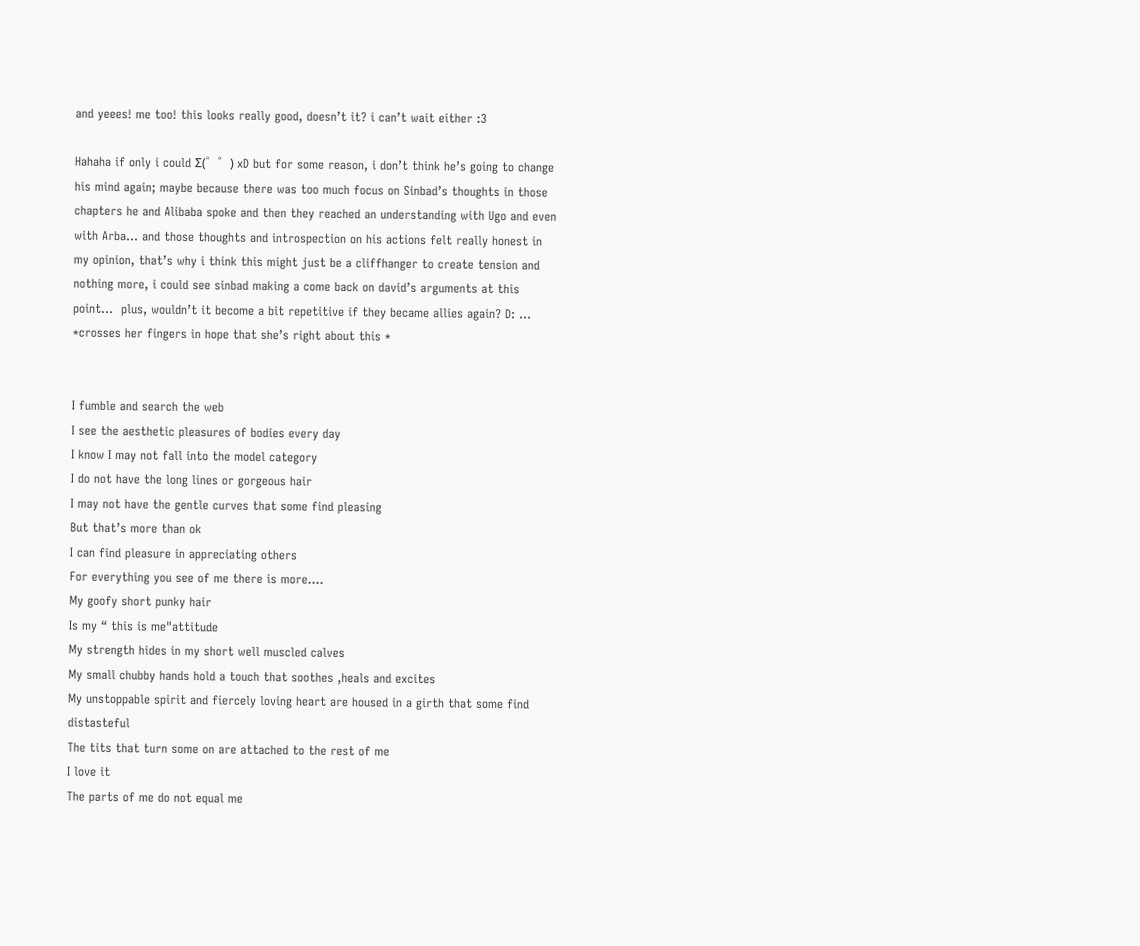and yeees! me too! this looks really good, doesn’t it? i can’t wait either :3

Hahaha if only i could Σ(゜゜) xD but for some reason, i don’t think he’s going to change his mind again; maybe because there was too much focus on Sinbad’s thoughts in those chapters he and Alibaba spoke and then they reached an understanding with Ugo and even with Arba… and those thoughts and introspection on his actions felt really honest in my opinion, that’s why i think this might just be a cliffhanger to create tension and nothing more, i could see sinbad making a come back on david’s arguments at this point…  plus, wouldn’t it become a bit repetitive if they became allies again? D: …  *crosses her fingers in hope that she’s right about this *


I fumble and search the web
I see the aesthetic pleasures of bodies every day
I know I may not fall into the model category
I do not have the long lines or gorgeous hair
I may not have the gentle curves that some find pleasing
But that’s more than ok
I can find pleasure in appreciating others
For everything you see of me there is more….
My goofy short punky hair
Is my “ this is me"attitude
My strength hides in my short well muscled calves
My small chubby hands hold a touch that soothes ,heals and excites
My unstoppable spirit and fiercely loving heart are housed in a girth that some find distasteful
The tits that turn some on are attached to the rest of me
I love it
The parts of me do not equal me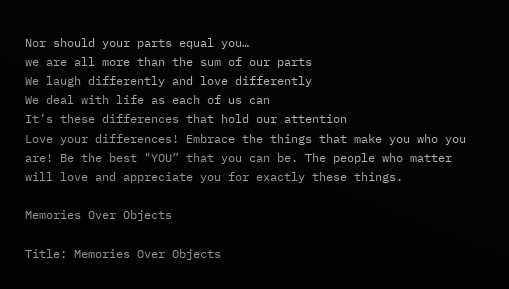Nor should your parts equal you…
we are all more than the sum of our parts
We laugh differently and love differently
We deal with life as each of us can
It’s these differences that hold our attention
Love your differences! Embrace the things that make you who you are! Be the best "YOU” that you can be. The people who matter will love and appreciate you for exactly these things.

Memories Over Objects

Title: Memories Over Objects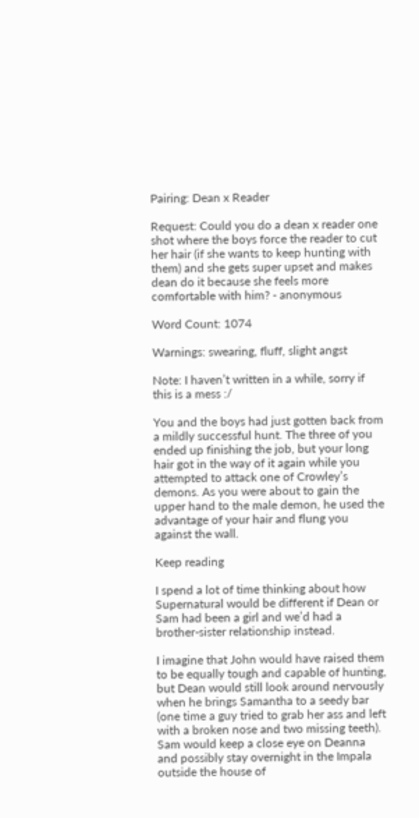Pairing: Dean x Reader

Request: Could you do a dean x reader one shot where the boys force the reader to cut her hair (if she wants to keep hunting with them) and she gets super upset and makes dean do it because she feels more comfortable with him? - anonymous

Word Count: 1074

Warnings: swearing, fluff, slight angst

Note: I haven’t written in a while, sorry if this is a mess :/

You and the boys had just gotten back from a mildly successful hunt. The three of you ended up finishing the job, but your long hair got in the way of it again while you attempted to attack one of Crowley’s demons. As you were about to gain the upper hand to the male demon, he used the advantage of your hair and flung you against the wall.

Keep reading

I spend a lot of time thinking about how Supernatural would be different if Dean or Sam had been a girl and we’d had a brother-sister relationship instead.

I imagine that John would have raised them to be equally tough and capable of hunting, but Dean would still look around nervously when he brings Samantha to a seedy bar (one time a guy tried to grab her ass and left with a broken nose and two missing teeth). Sam would keep a close eye on Deanna and possibly stay overnight in the Impala outside the house of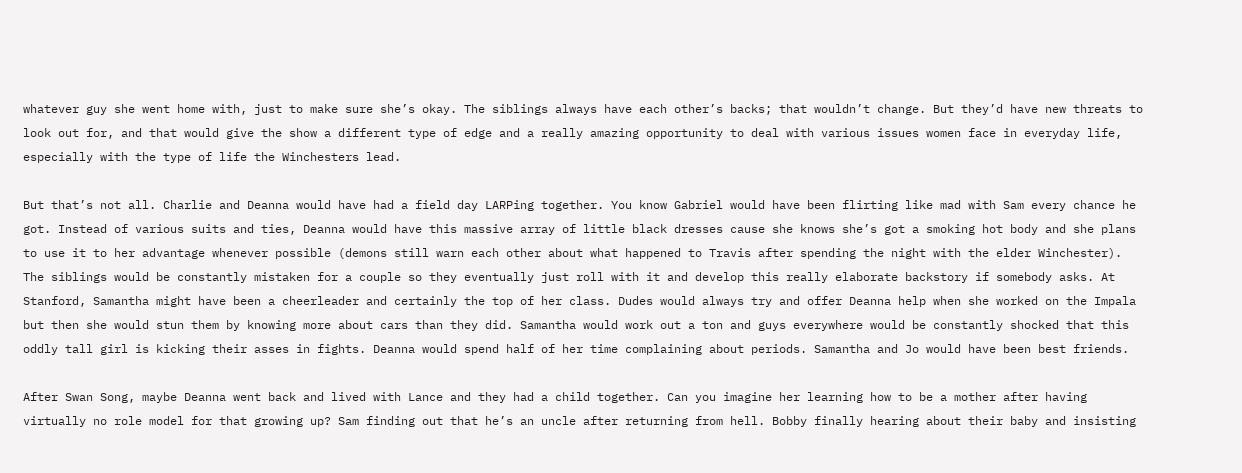whatever guy she went home with, just to make sure she’s okay. The siblings always have each other’s backs; that wouldn’t change. But they’d have new threats to look out for, and that would give the show a different type of edge and a really amazing opportunity to deal with various issues women face in everyday life, especially with the type of life the Winchesters lead.

But that’s not all. Charlie and Deanna would have had a field day LARPing together. You know Gabriel would have been flirting like mad with Sam every chance he got. Instead of various suits and ties, Deanna would have this massive array of little black dresses cause she knows she’s got a smoking hot body and she plans to use it to her advantage whenever possible (demons still warn each other about what happened to Travis after spending the night with the elder Winchester). The siblings would be constantly mistaken for a couple so they eventually just roll with it and develop this really elaborate backstory if somebody asks. At Stanford, Samantha might have been a cheerleader and certainly the top of her class. Dudes would always try and offer Deanna help when she worked on the Impala but then she would stun them by knowing more about cars than they did. Samantha would work out a ton and guys everywhere would be constantly shocked that this oddly tall girl is kicking their asses in fights. Deanna would spend half of her time complaining about periods. Samantha and Jo would have been best friends.

After Swan Song, maybe Deanna went back and lived with Lance and they had a child together. Can you imagine her learning how to be a mother after having virtually no role model for that growing up? Sam finding out that he’s an uncle after returning from hell. Bobby finally hearing about their baby and insisting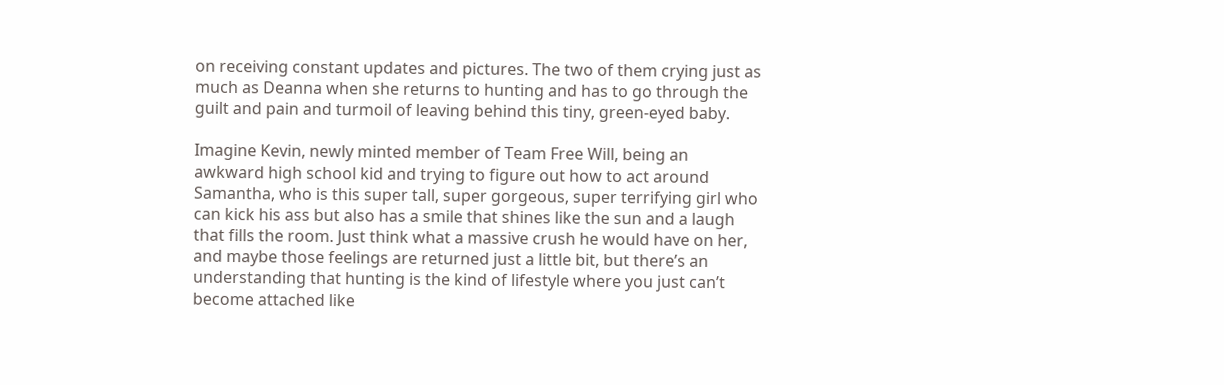on receiving constant updates and pictures. The two of them crying just as much as Deanna when she returns to hunting and has to go through the guilt and pain and turmoil of leaving behind this tiny, green-eyed baby.

Imagine Kevin, newly minted member of Team Free Will, being an awkward high school kid and trying to figure out how to act around Samantha, who is this super tall, super gorgeous, super terrifying girl who can kick his ass but also has a smile that shines like the sun and a laugh that fills the room. Just think what a massive crush he would have on her, and maybe those feelings are returned just a little bit, but there’s an understanding that hunting is the kind of lifestyle where you just can’t become attached like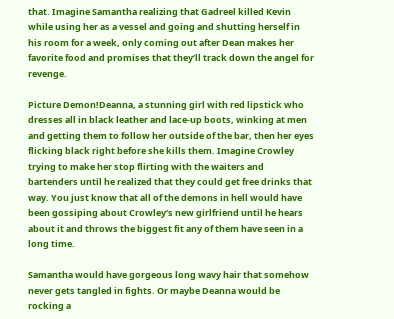that. Imagine Samantha realizing that Gadreel killed Kevin while using her as a vessel and going and shutting herself in his room for a week, only coming out after Dean makes her favorite food and promises that they’ll track down the angel for revenge.

Picture Demon!Deanna, a stunning girl with red lipstick who dresses all in black leather and lace-up boots, winking at men and getting them to follow her outside of the bar, then her eyes flicking black right before she kills them. Imagine Crowley trying to make her stop flirting with the waiters and bartenders until he realized that they could get free drinks that way. You just know that all of the demons in hell would have been gossiping about Crowley’s new girlfriend until he hears about it and throws the biggest fit any of them have seen in a long time.

Samantha would have gorgeous long wavy hair that somehow never gets tangled in fights. Or maybe Deanna would be rocking a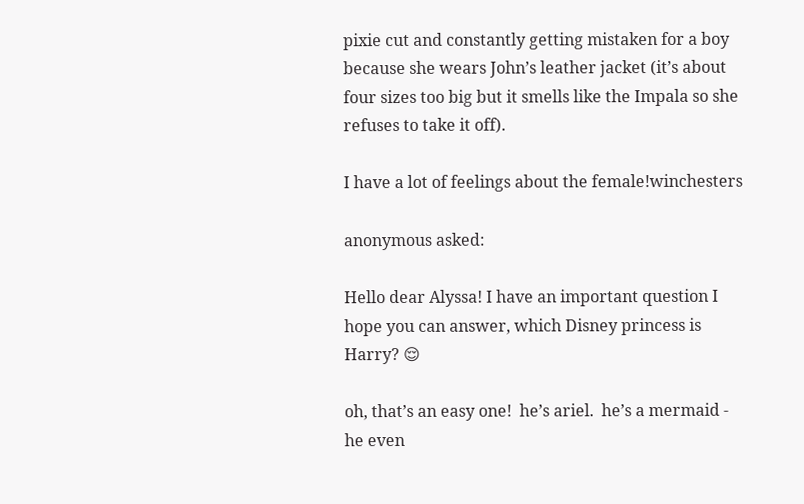pixie cut and constantly getting mistaken for a boy because she wears John’s leather jacket (it’s about four sizes too big but it smells like the Impala so she refuses to take it off).

I have a lot of feelings about the female!winchesters

anonymous asked:

Hello dear Alyssa! I have an important question I hope you can answer, which Disney princess is Harry? 😌

oh, that’s an easy one!  he’s ariel.  he’s a mermaid - he even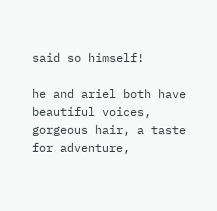said so himself!

he and ariel both have beautiful voices, gorgeous hair, a taste for adventure,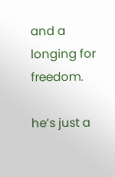and a longing for freedom.

he’s just a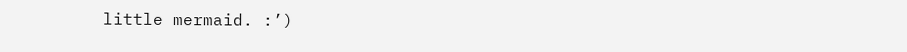little mermaid. :’)